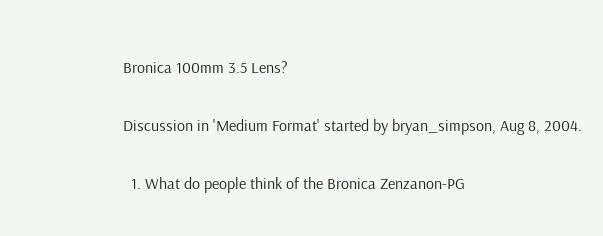Bronica 100mm 3.5 Lens?

Discussion in 'Medium Format' started by bryan_simpson, Aug 8, 2004.

  1. What do people think of the Bronica Zenzanon-PG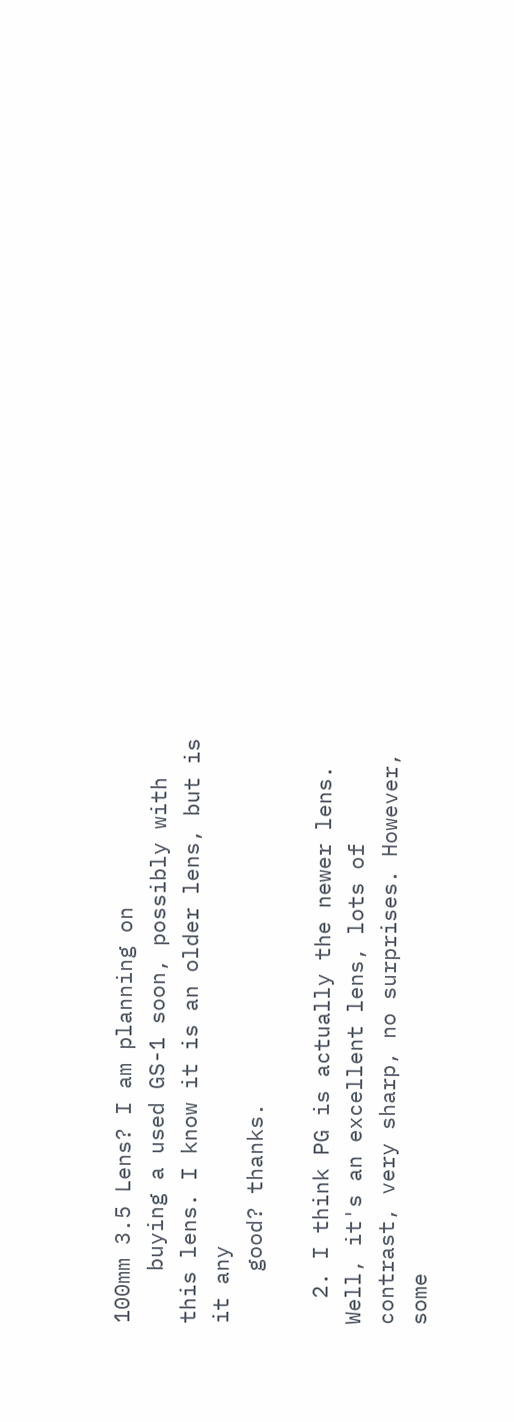100mm 3.5 Lens? I am planning on
    buying a used GS-1 soon, possibly with this lens. I know it is an older lens, but is it any
    good? thanks.

  2. I think PG is actually the newer lens. Well, it's an excellent lens, lots of contrast, very sharp, no surprises. However, some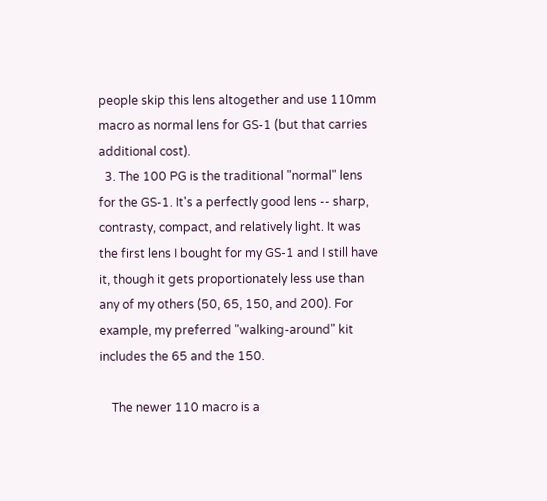people skip this lens altogether and use 110mm macro as normal lens for GS-1 (but that carries additional cost).
  3. The 100 PG is the traditional "normal" lens for the GS-1. It's a perfectly good lens -- sharp, contrasty, compact, and relatively light. It was the first lens I bought for my GS-1 and I still have it, though it gets proportionately less use than any of my others (50, 65, 150, and 200). For example, my preferred "walking-around" kit includes the 65 and the 150.

    The newer 110 macro is a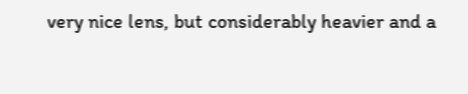very nice lens, but considerably heavier and a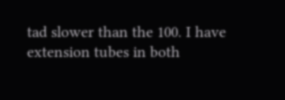tad slower than the 100. I have extension tubes in both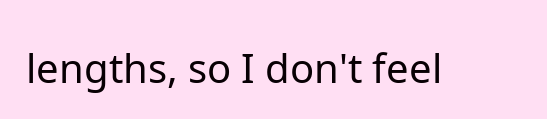lengths, so I don't feel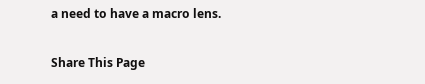a need to have a macro lens.

Share This Page